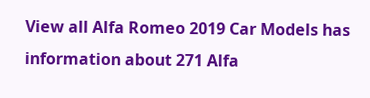View all Alfa Romeo 2019 Car Models has information about 271 Alfa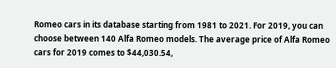Romeo cars in its database starting from 1981 to 2021. For 2019, you can choose between 140 Alfa Romeo models. The average price of Alfa Romeo cars for 2019 comes to $44,030.54,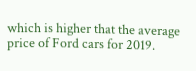which is higher that the average price of Ford cars for 2019.